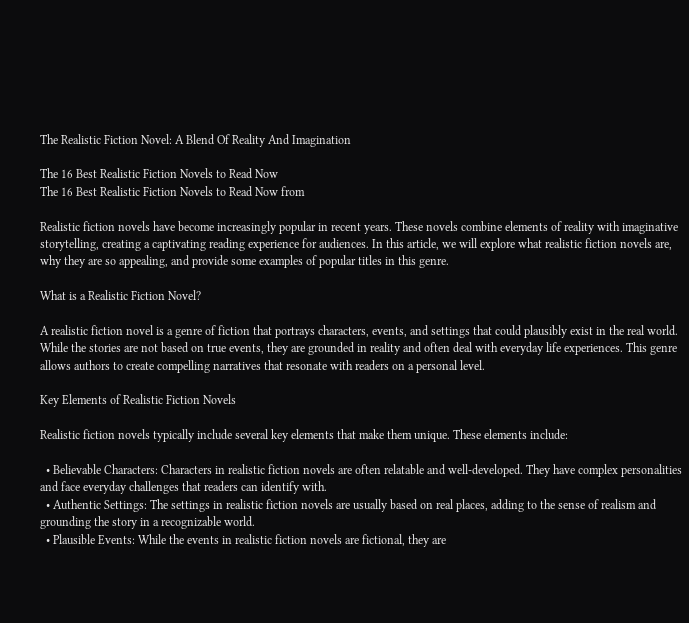The Realistic Fiction Novel: A Blend Of Reality And Imagination

The 16 Best Realistic Fiction Novels to Read Now
The 16 Best Realistic Fiction Novels to Read Now from

Realistic fiction novels have become increasingly popular in recent years. These novels combine elements of reality with imaginative storytelling, creating a captivating reading experience for audiences. In this article, we will explore what realistic fiction novels are, why they are so appealing, and provide some examples of popular titles in this genre.

What is a Realistic Fiction Novel?

A realistic fiction novel is a genre of fiction that portrays characters, events, and settings that could plausibly exist in the real world. While the stories are not based on true events, they are grounded in reality and often deal with everyday life experiences. This genre allows authors to create compelling narratives that resonate with readers on a personal level.

Key Elements of Realistic Fiction Novels

Realistic fiction novels typically include several key elements that make them unique. These elements include:

  • Believable Characters: Characters in realistic fiction novels are often relatable and well-developed. They have complex personalities and face everyday challenges that readers can identify with.
  • Authentic Settings: The settings in realistic fiction novels are usually based on real places, adding to the sense of realism and grounding the story in a recognizable world.
  • Plausible Events: While the events in realistic fiction novels are fictional, they are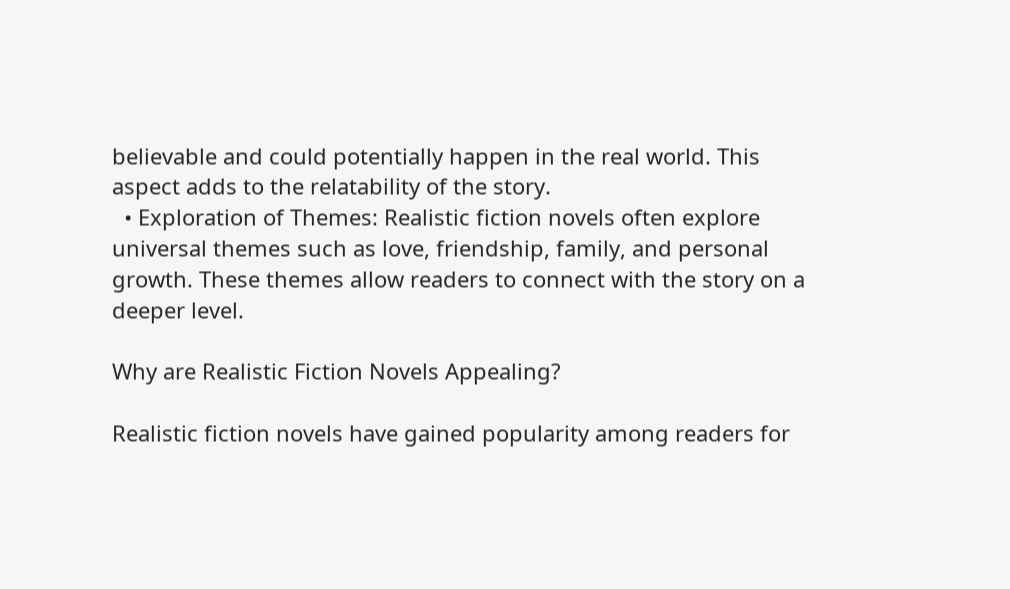believable and could potentially happen in the real world. This aspect adds to the relatability of the story.
  • Exploration of Themes: Realistic fiction novels often explore universal themes such as love, friendship, family, and personal growth. These themes allow readers to connect with the story on a deeper level.

Why are Realistic Fiction Novels Appealing?

Realistic fiction novels have gained popularity among readers for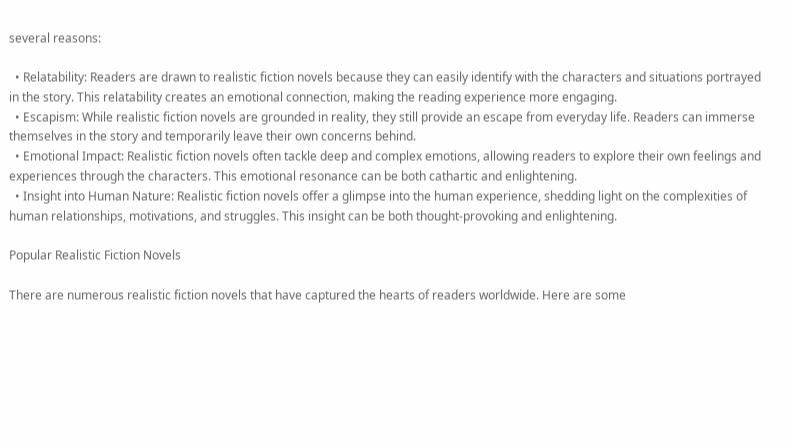several reasons:

  • Relatability: Readers are drawn to realistic fiction novels because they can easily identify with the characters and situations portrayed in the story. This relatability creates an emotional connection, making the reading experience more engaging.
  • Escapism: While realistic fiction novels are grounded in reality, they still provide an escape from everyday life. Readers can immerse themselves in the story and temporarily leave their own concerns behind.
  • Emotional Impact: Realistic fiction novels often tackle deep and complex emotions, allowing readers to explore their own feelings and experiences through the characters. This emotional resonance can be both cathartic and enlightening.
  • Insight into Human Nature: Realistic fiction novels offer a glimpse into the human experience, shedding light on the complexities of human relationships, motivations, and struggles. This insight can be both thought-provoking and enlightening.

Popular Realistic Fiction Novels

There are numerous realistic fiction novels that have captured the hearts of readers worldwide. Here are some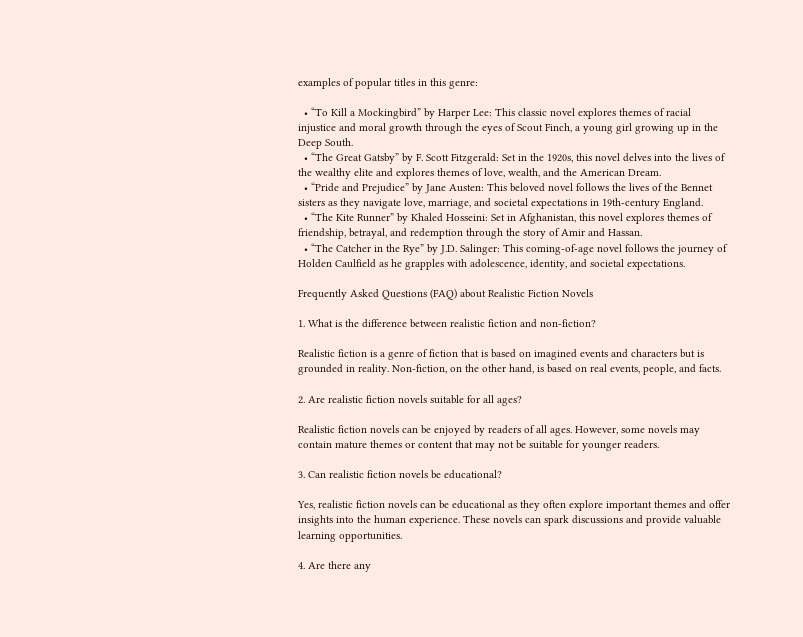examples of popular titles in this genre:

  • “To Kill a Mockingbird” by Harper Lee: This classic novel explores themes of racial injustice and moral growth through the eyes of Scout Finch, a young girl growing up in the Deep South.
  • “The Great Gatsby” by F. Scott Fitzgerald: Set in the 1920s, this novel delves into the lives of the wealthy elite and explores themes of love, wealth, and the American Dream.
  • “Pride and Prejudice” by Jane Austen: This beloved novel follows the lives of the Bennet sisters as they navigate love, marriage, and societal expectations in 19th-century England.
  • “The Kite Runner” by Khaled Hosseini: Set in Afghanistan, this novel explores themes of friendship, betrayal, and redemption through the story of Amir and Hassan.
  • “The Catcher in the Rye” by J.D. Salinger: This coming-of-age novel follows the journey of Holden Caulfield as he grapples with adolescence, identity, and societal expectations.

Frequently Asked Questions (FAQ) about Realistic Fiction Novels

1. What is the difference between realistic fiction and non-fiction?

Realistic fiction is a genre of fiction that is based on imagined events and characters but is grounded in reality. Non-fiction, on the other hand, is based on real events, people, and facts.

2. Are realistic fiction novels suitable for all ages?

Realistic fiction novels can be enjoyed by readers of all ages. However, some novels may contain mature themes or content that may not be suitable for younger readers.

3. Can realistic fiction novels be educational?

Yes, realistic fiction novels can be educational as they often explore important themes and offer insights into the human experience. These novels can spark discussions and provide valuable learning opportunities.

4. Are there any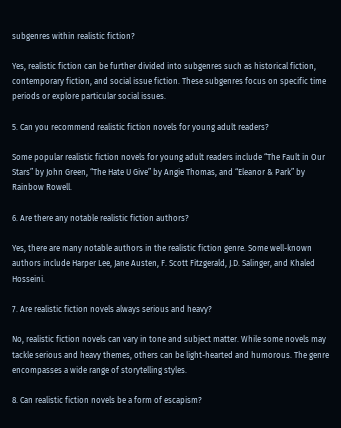subgenres within realistic fiction?

Yes, realistic fiction can be further divided into subgenres such as historical fiction, contemporary fiction, and social issue fiction. These subgenres focus on specific time periods or explore particular social issues.

5. Can you recommend realistic fiction novels for young adult readers?

Some popular realistic fiction novels for young adult readers include “The Fault in Our Stars” by John Green, “The Hate U Give” by Angie Thomas, and “Eleanor & Park” by Rainbow Rowell.

6. Are there any notable realistic fiction authors?

Yes, there are many notable authors in the realistic fiction genre. Some well-known authors include Harper Lee, Jane Austen, F. Scott Fitzgerald, J.D. Salinger, and Khaled Hosseini.

7. Are realistic fiction novels always serious and heavy?

No, realistic fiction novels can vary in tone and subject matter. While some novels may tackle serious and heavy themes, others can be light-hearted and humorous. The genre encompasses a wide range of storytelling styles.

8. Can realistic fiction novels be a form of escapism?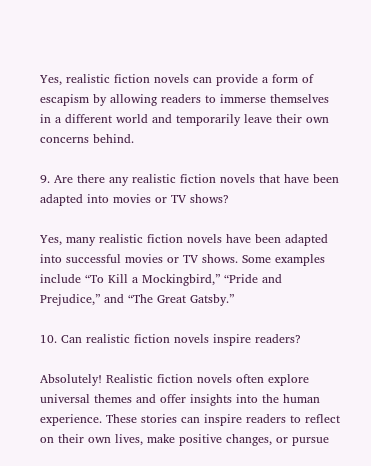Yes, realistic fiction novels can provide a form of escapism by allowing readers to immerse themselves in a different world and temporarily leave their own concerns behind.

9. Are there any realistic fiction novels that have been adapted into movies or TV shows?

Yes, many realistic fiction novels have been adapted into successful movies or TV shows. Some examples include “To Kill a Mockingbird,” “Pride and Prejudice,” and “The Great Gatsby.”

10. Can realistic fiction novels inspire readers?

Absolutely! Realistic fiction novels often explore universal themes and offer insights into the human experience. These stories can inspire readers to reflect on their own lives, make positive changes, or pursue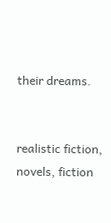their dreams.


realistic fiction, novels, fiction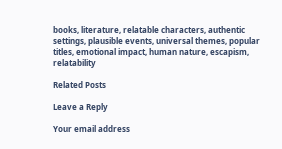books, literature, relatable characters, authentic settings, plausible events, universal themes, popular titles, emotional impact, human nature, escapism, relatability

Related Posts

Leave a Reply

Your email address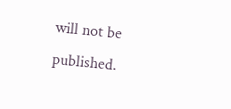will not be published.